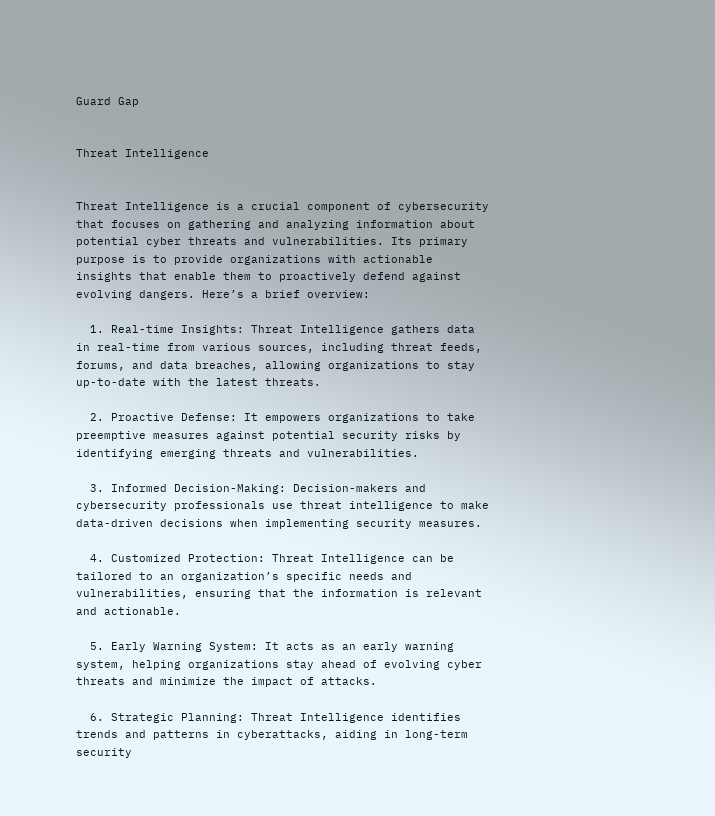Guard Gap


Threat Intelligence


Threat Intelligence is a crucial component of cybersecurity that focuses on gathering and analyzing information about potential cyber threats and vulnerabilities. Its primary purpose is to provide organizations with actionable insights that enable them to proactively defend against evolving dangers. Here’s a brief overview:

  1. Real-time Insights: Threat Intelligence gathers data in real-time from various sources, including threat feeds, forums, and data breaches, allowing organizations to stay up-to-date with the latest threats.

  2. Proactive Defense: It empowers organizations to take preemptive measures against potential security risks by identifying emerging threats and vulnerabilities.

  3. Informed Decision-Making: Decision-makers and cybersecurity professionals use threat intelligence to make data-driven decisions when implementing security measures.

  4. Customized Protection: Threat Intelligence can be tailored to an organization’s specific needs and vulnerabilities, ensuring that the information is relevant and actionable.

  5. Early Warning System: It acts as an early warning system, helping organizations stay ahead of evolving cyber threats and minimize the impact of attacks.

  6. Strategic Planning: Threat Intelligence identifies trends and patterns in cyberattacks, aiding in long-term security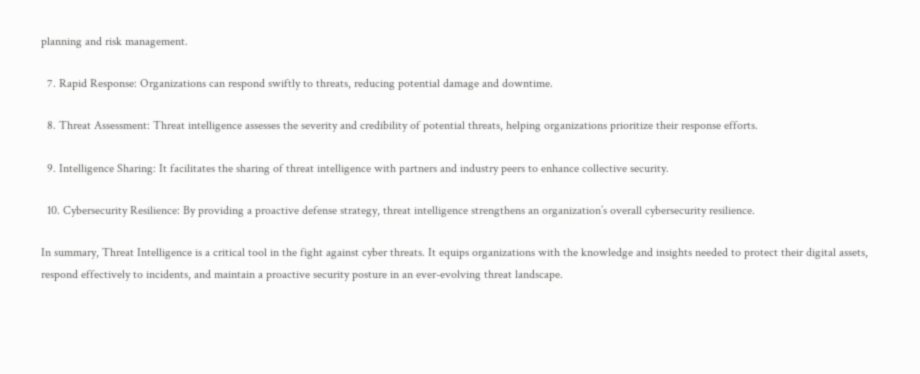planning and risk management.

  7. Rapid Response: Organizations can respond swiftly to threats, reducing potential damage and downtime.

  8. Threat Assessment: Threat intelligence assesses the severity and credibility of potential threats, helping organizations prioritize their response efforts.

  9. Intelligence Sharing: It facilitates the sharing of threat intelligence with partners and industry peers to enhance collective security.

  10. Cybersecurity Resilience: By providing a proactive defense strategy, threat intelligence strengthens an organization’s overall cybersecurity resilience.

In summary, Threat Intelligence is a critical tool in the fight against cyber threats. It equips organizations with the knowledge and insights needed to protect their digital assets, respond effectively to incidents, and maintain a proactive security posture in an ever-evolving threat landscape.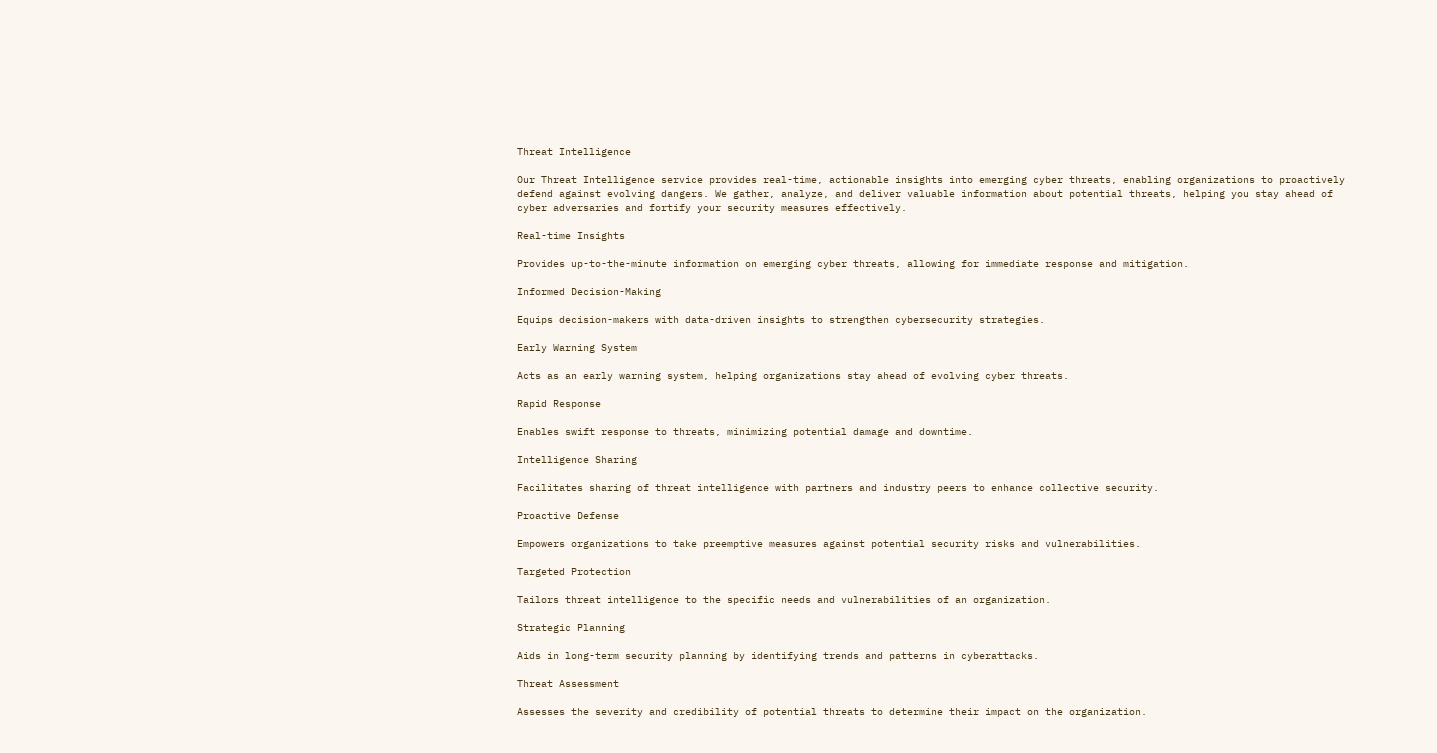Threat Intelligence

Our Threat Intelligence service provides real-time, actionable insights into emerging cyber threats, enabling organizations to proactively defend against evolving dangers. We gather, analyze, and deliver valuable information about potential threats, helping you stay ahead of cyber adversaries and fortify your security measures effectively.

Real-time Insights

Provides up-to-the-minute information on emerging cyber threats, allowing for immediate response and mitigation.

Informed Decision-Making

Equips decision-makers with data-driven insights to strengthen cybersecurity strategies.

Early Warning System

Acts as an early warning system, helping organizations stay ahead of evolving cyber threats.

Rapid Response

Enables swift response to threats, minimizing potential damage and downtime.

Intelligence Sharing

Facilitates sharing of threat intelligence with partners and industry peers to enhance collective security.

Proactive Defense

Empowers organizations to take preemptive measures against potential security risks and vulnerabilities.

Targeted Protection

Tailors threat intelligence to the specific needs and vulnerabilities of an organization.

Strategic Planning

Aids in long-term security planning by identifying trends and patterns in cyberattacks.

Threat Assessment

Assesses the severity and credibility of potential threats to determine their impact on the organization.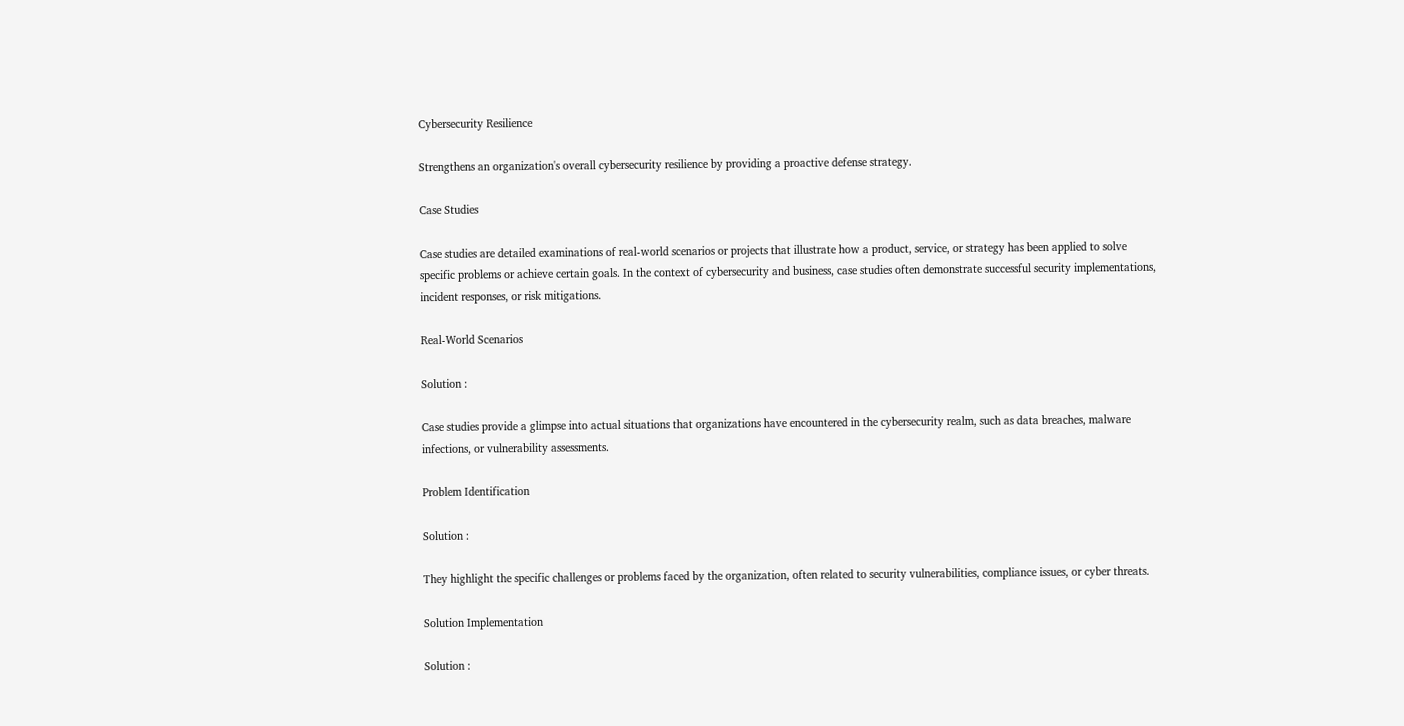Cybersecurity Resilience

Strengthens an organization's overall cybersecurity resilience by providing a proactive defense strategy.

Case Studies

Case studies are detailed examinations of real-world scenarios or projects that illustrate how a product, service, or strategy has been applied to solve specific problems or achieve certain goals. In the context of cybersecurity and business, case studies often demonstrate successful security implementations, incident responses, or risk mitigations.

Real-World Scenarios

Solution :

Case studies provide a glimpse into actual situations that organizations have encountered in the cybersecurity realm, such as data breaches, malware infections, or vulnerability assessments.

Problem Identification

Solution :

They highlight the specific challenges or problems faced by the organization, often related to security vulnerabilities, compliance issues, or cyber threats.

Solution Implementation

Solution :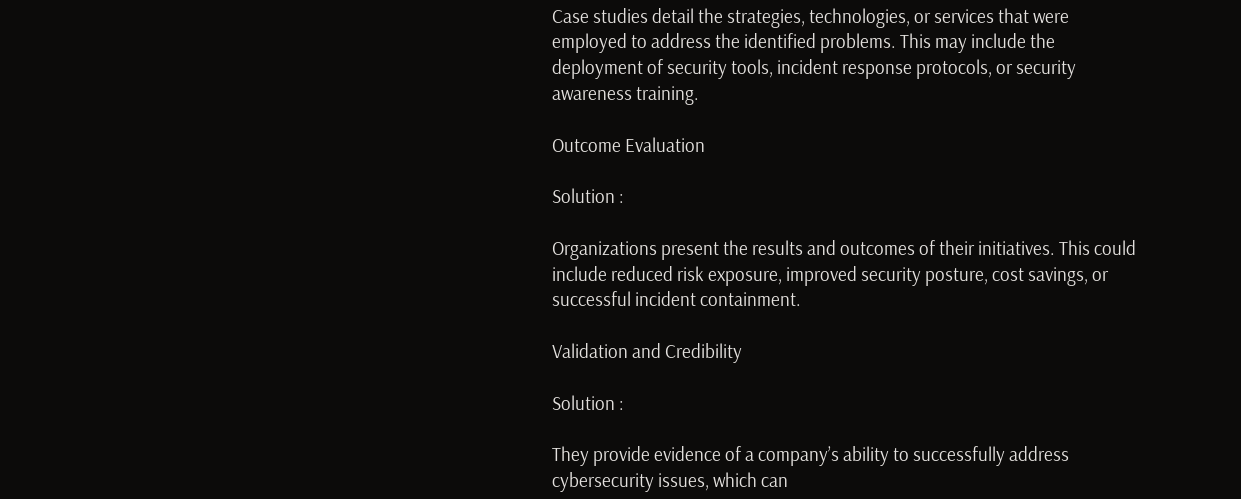Case studies detail the strategies, technologies, or services that were employed to address the identified problems. This may include the deployment of security tools, incident response protocols, or security awareness training.

Outcome Evaluation

Solution :

Organizations present the results and outcomes of their initiatives. This could include reduced risk exposure, improved security posture, cost savings, or successful incident containment.

Validation and Credibility

Solution :

They provide evidence of a company’s ability to successfully address cybersecurity issues, which can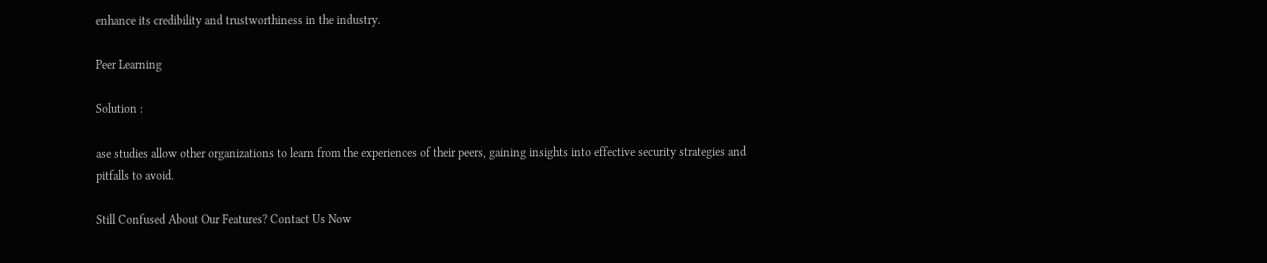enhance its credibility and trustworthiness in the industry.

Peer Learning

Solution :

ase studies allow other organizations to learn from the experiences of their peers, gaining insights into effective security strategies and pitfalls to avoid.

Still Confused About Our Features? Contact Us Now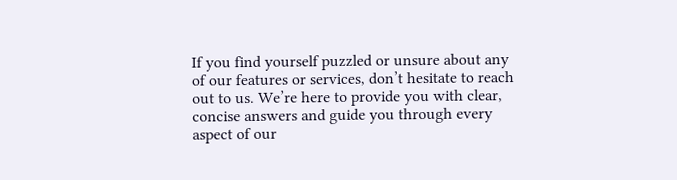If you find yourself puzzled or unsure about any of our features or services, don’t hesitate to reach out to us. We’re here to provide you with clear, concise answers and guide you through every aspect of our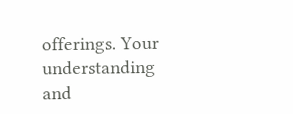offerings. Your understanding and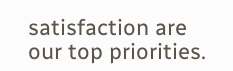satisfaction are our top priorities.